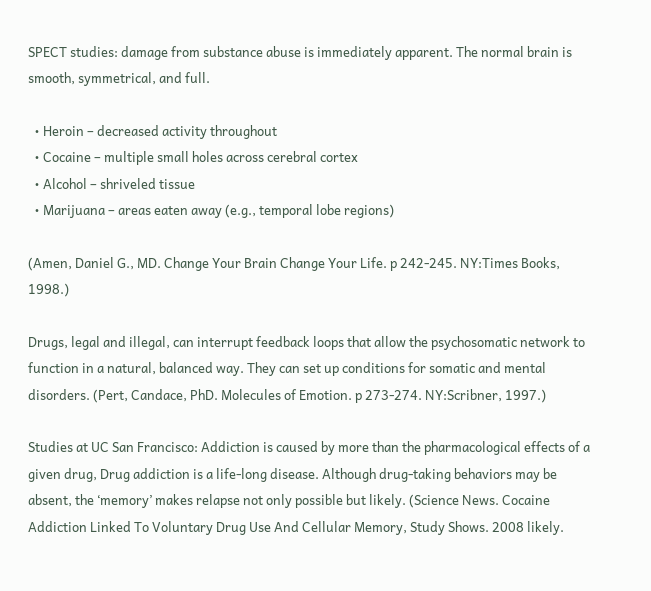SPECT studies: damage from substance abuse is immediately apparent. The normal brain is smooth, symmetrical, and full.

  • Heroin – decreased activity throughout
  • Cocaine – multiple small holes across cerebral cortex
  • Alcohol – shriveled tissue
  • Marijuana – areas eaten away (e.g., temporal lobe regions)

(Amen, Daniel G., MD. Change Your Brain Change Your Life. p 242-245. NY:Times Books, 1998.)

Drugs, legal and illegal, can interrupt feedback loops that allow the psychosomatic network to function in a natural, balanced way. They can set up conditions for somatic and mental disorders. (Pert, Candace, PhD. Molecules of Emotion. p 273-274. NY:Scribner, 1997.)

Studies at UC San Francisco: Addiction is caused by more than the pharmacological effects of a given drug, Drug addiction is a life-long disease. Although drug-taking behaviors may be absent, the ‘memory’ makes relapse not only possible but likely. (Science News. Cocaine Addiction Linked To Voluntary Drug Use And Cellular Memory, Study Shows. 2008 likely.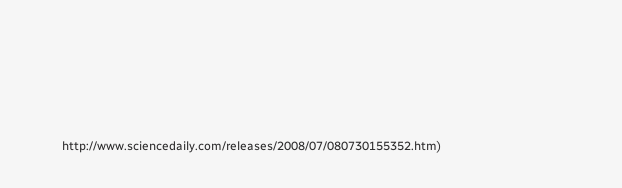http://www.sciencedaily.com/releases/2008/07/080730155352.htm)